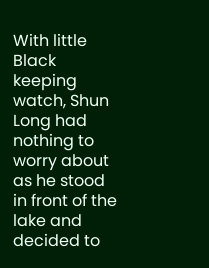With little Black keeping watch, Shun Long had nothing to worry about as he stood in front of the lake and decided to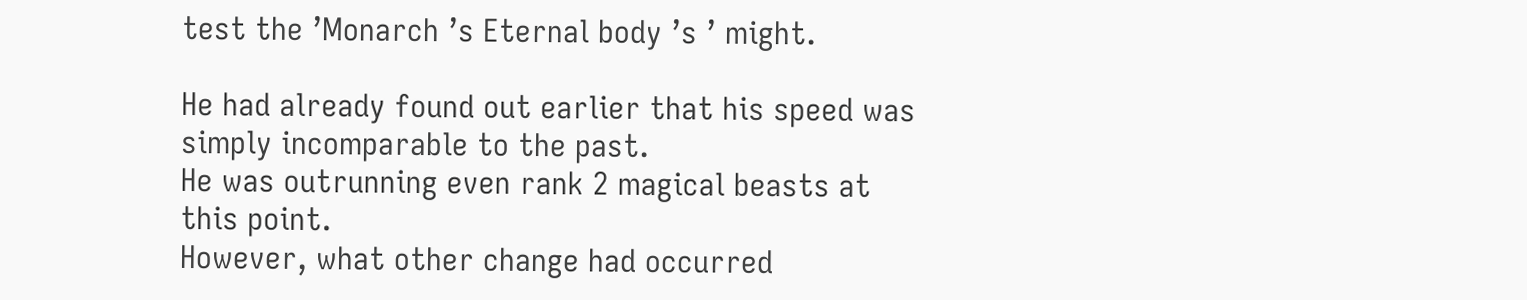test the ’Monarch ’s Eternal body ’s ’ might.

He had already found out earlier that his speed was simply incomparable to the past.
He was outrunning even rank 2 magical beasts at this point.
However, what other change had occurred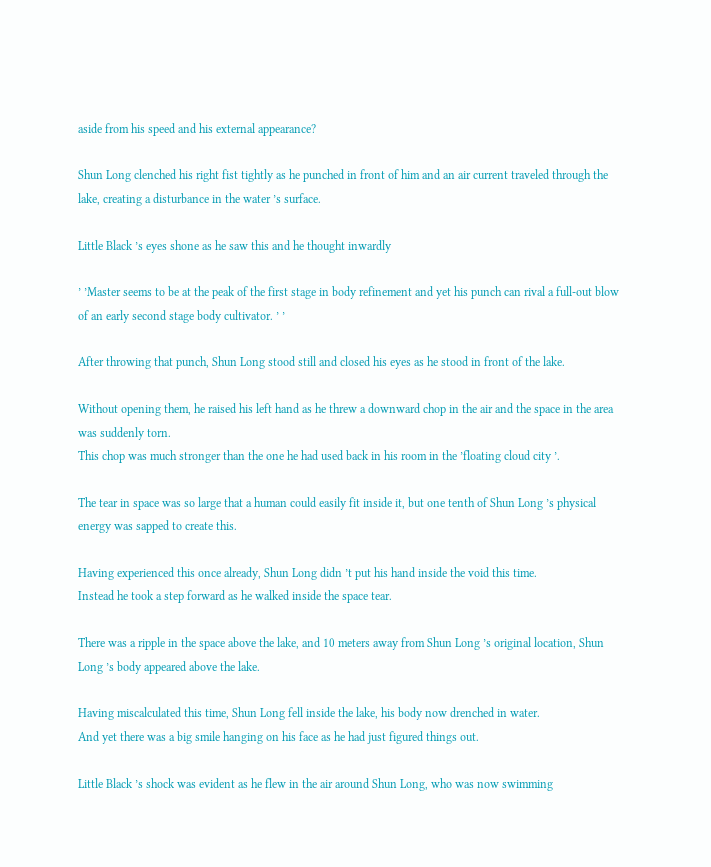aside from his speed and his external appearance?

Shun Long clenched his right fist tightly as he punched in front of him and an air current traveled through the lake, creating a disturbance in the water ’s surface.

Little Black ’s eyes shone as he saw this and he thought inwardly

’ ’Master seems to be at the peak of the first stage in body refinement and yet his punch can rival a full-out blow of an early second stage body cultivator. ’ ’

After throwing that punch, Shun Long stood still and closed his eyes as he stood in front of the lake.

Without opening them, he raised his left hand as he threw a downward chop in the air and the space in the area was suddenly torn.
This chop was much stronger than the one he had used back in his room in the ’floating cloud city ’.

The tear in space was so large that a human could easily fit inside it, but one tenth of Shun Long ’s physical energy was sapped to create this.

Having experienced this once already, Shun Long didn ’t put his hand inside the void this time.
Instead he took a step forward as he walked inside the space tear.

There was a ripple in the space above the lake, and 10 meters away from Shun Long ’s original location, Shun Long ’s body appeared above the lake.

Having miscalculated this time, Shun Long fell inside the lake, his body now drenched in water.
And yet there was a big smile hanging on his face as he had just figured things out.

Little Black ’s shock was evident as he flew in the air around Shun Long, who was now swimming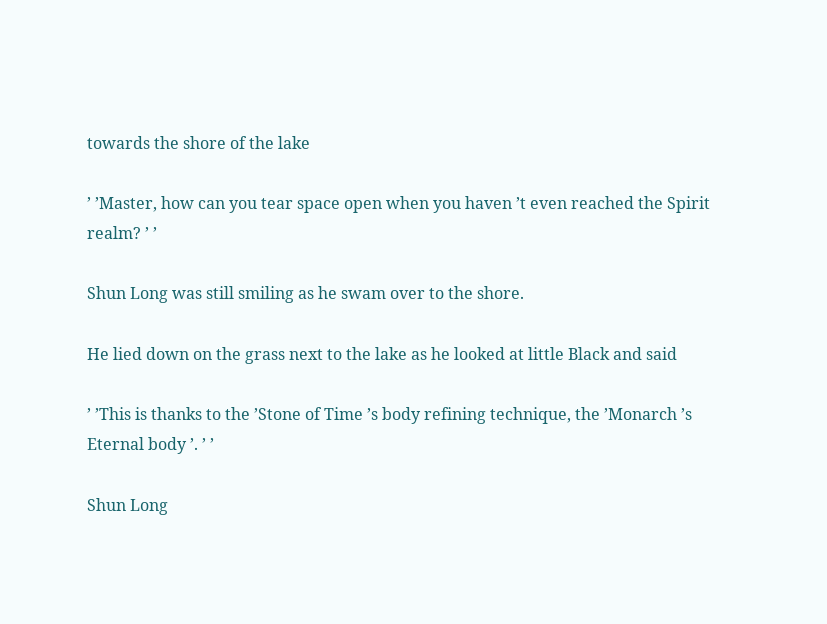towards the shore of the lake

’ ’Master, how can you tear space open when you haven ’t even reached the Spirit realm? ’ ’

Shun Long was still smiling as he swam over to the shore.

He lied down on the grass next to the lake as he looked at little Black and said

’ ’This is thanks to the ’Stone of Time ’s body refining technique, the ’Monarch ’s Eternal body ’. ’ ’

Shun Long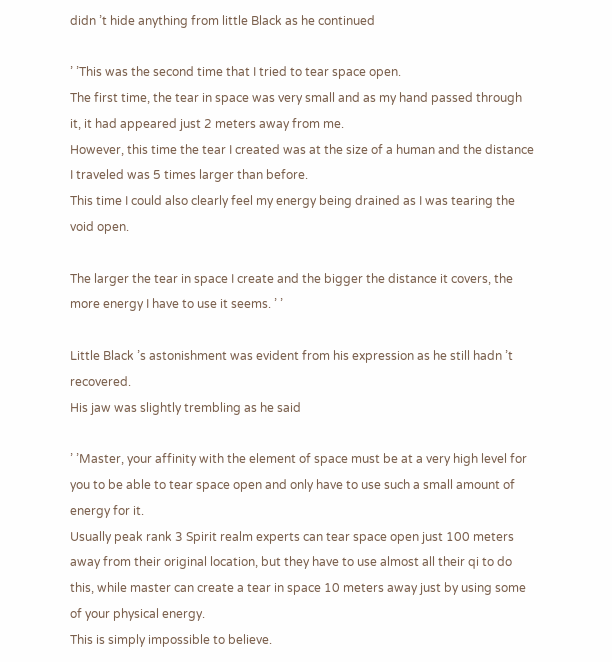didn ’t hide anything from little Black as he continued

’ ’This was the second time that I tried to tear space open.
The first time, the tear in space was very small and as my hand passed through it, it had appeared just 2 meters away from me.
However, this time the tear I created was at the size of a human and the distance I traveled was 5 times larger than before.
This time I could also clearly feel my energy being drained as I was tearing the void open.

The larger the tear in space I create and the bigger the distance it covers, the more energy I have to use it seems. ’ ’

Little Black ’s astonishment was evident from his expression as he still hadn ’t recovered.
His jaw was slightly trembling as he said

’ ’Master, your affinity with the element of space must be at a very high level for you to be able to tear space open and only have to use such a small amount of energy for it.
Usually peak rank 3 Spirit realm experts can tear space open just 100 meters away from their original location, but they have to use almost all their qi to do this, while master can create a tear in space 10 meters away just by using some of your physical energy.
This is simply impossible to believe.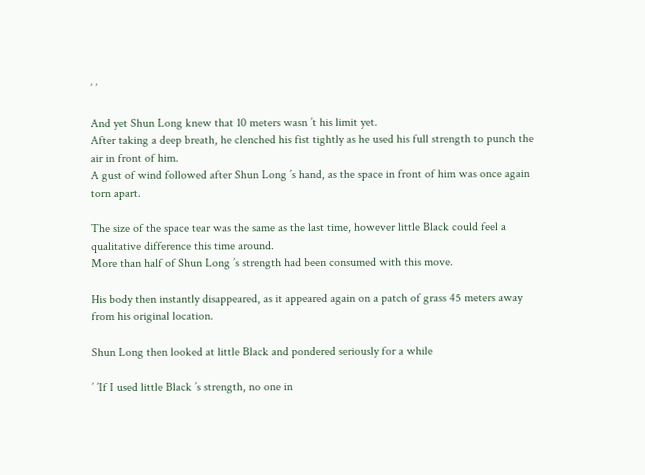’ ’

And yet Shun Long knew that 10 meters wasn ’t his limit yet.
After taking a deep breath, he clenched his fist tightly as he used his full strength to punch the air in front of him.
A gust of wind followed after Shun Long ’s hand, as the space in front of him was once again torn apart.

The size of the space tear was the same as the last time, however little Black could feel a qualitative difference this time around.
More than half of Shun Long ’s strength had been consumed with this move.

His body then instantly disappeared, as it appeared again on a patch of grass 45 meters away from his original location.

Shun Long then looked at little Black and pondered seriously for a while

’ ’If I used little Black ’s strength, no one in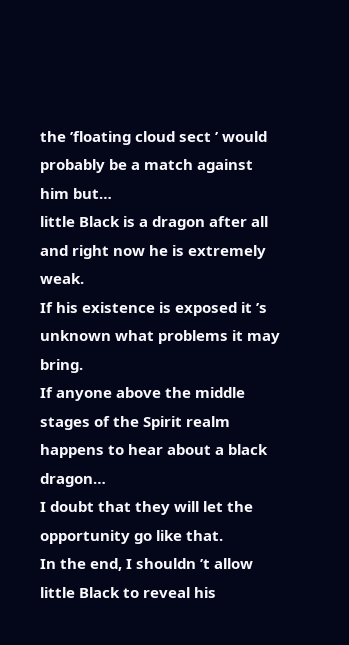the ’floating cloud sect ’ would probably be a match against him but…
little Black is a dragon after all and right now he is extremely weak.
If his existence is exposed it ’s unknown what problems it may bring.
If anyone above the middle stages of the Spirit realm happens to hear about a black dragon…
I doubt that they will let the opportunity go like that.
In the end, I shouldn ’t allow little Black to reveal his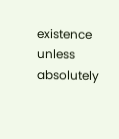existence unless absolutely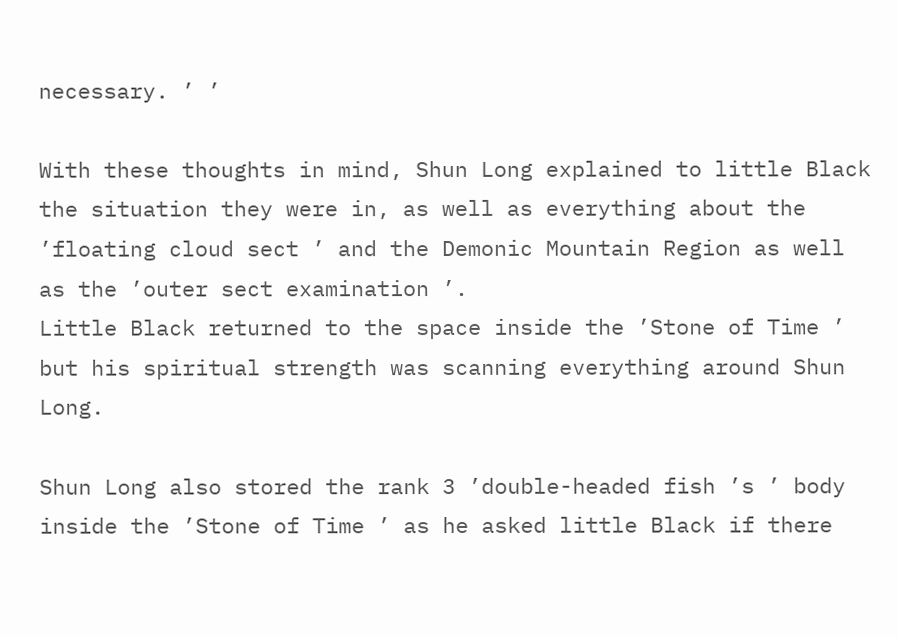necessary. ’ ’

With these thoughts in mind, Shun Long explained to little Black the situation they were in, as well as everything about the ’floating cloud sect ’ and the Demonic Mountain Region as well as the ’outer sect examination ’.
Little Black returned to the space inside the ’Stone of Time ’ but his spiritual strength was scanning everything around Shun Long.

Shun Long also stored the rank 3 ’double-headed fish ’s ’ body inside the ’Stone of Time ’ as he asked little Black if there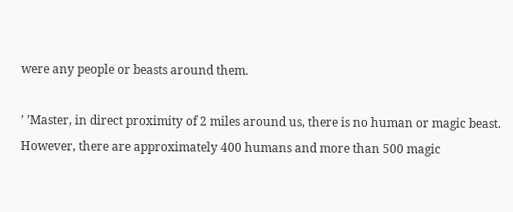were any people or beasts around them.

’ ’Master, in direct proximity of 2 miles around us, there is no human or magic beast.
However, there are approximately 400 humans and more than 500 magic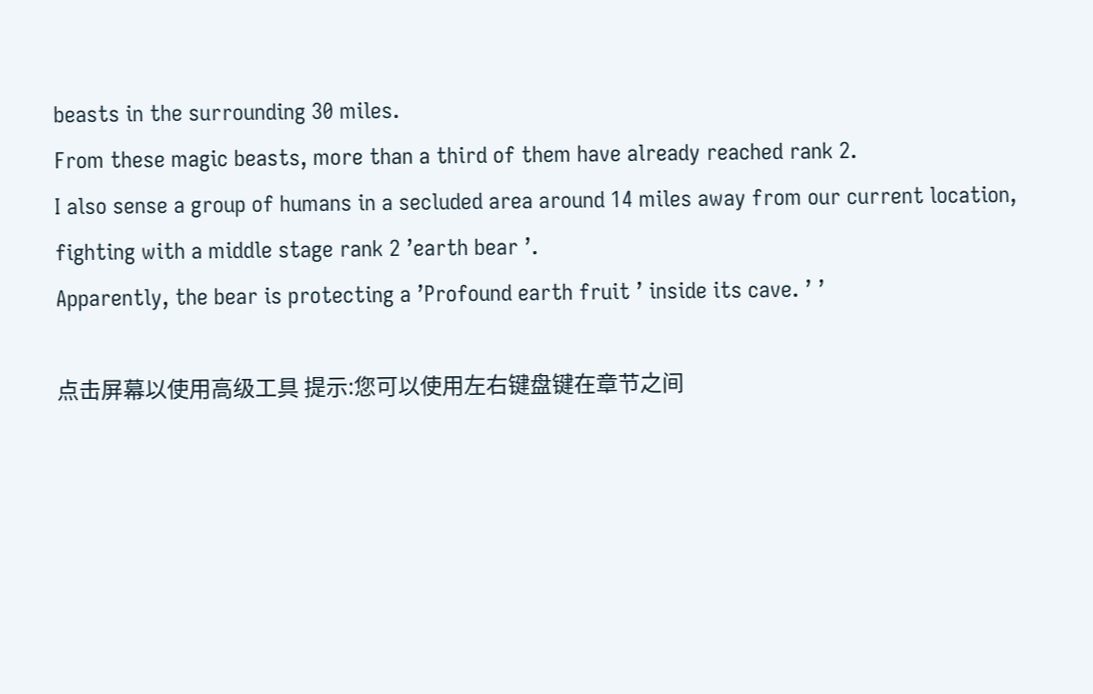beasts in the surrounding 30 miles.
From these magic beasts, more than a third of them have already reached rank 2.
I also sense a group of humans in a secluded area around 14 miles away from our current location, fighting with a middle stage rank 2 ’earth bear ’.
Apparently, the bear is protecting a ’Profound earth fruit ’ inside its cave. ’ ’

点击屏幕以使用高级工具 提示:您可以使用左右键盘键在章节之间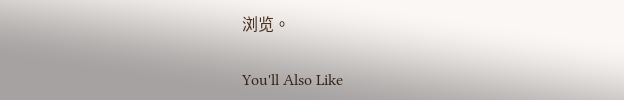浏览。

You'll Also Like